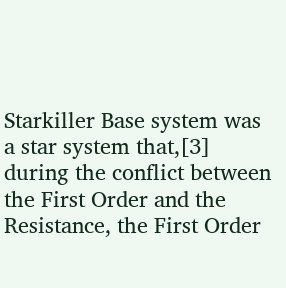Starkiller Base system was a star system that,[3] during the conflict between the First Order and the Resistance, the First Order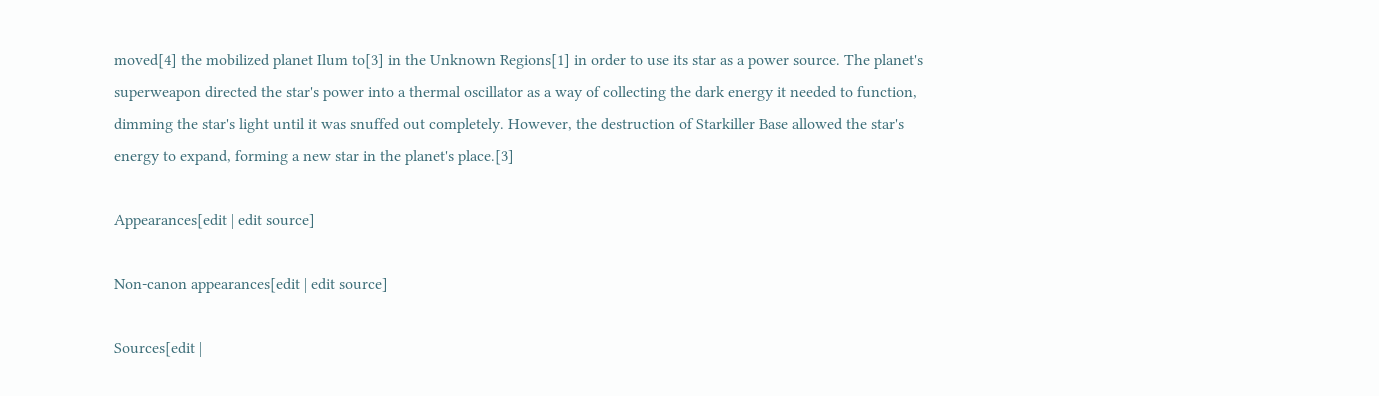moved[4] the mobilized planet Ilum to[3] in the Unknown Regions[1] in order to use its star as a power source. The planet's superweapon directed the star's power into a thermal oscillator as a way of collecting the dark energy it needed to function, dimming the star's light until it was snuffed out completely. However, the destruction of Starkiller Base allowed the star's energy to expand, forming a new star in the planet's place.[3]

Appearances[edit | edit source]

Non-canon appearances[edit | edit source]

Sources[edit |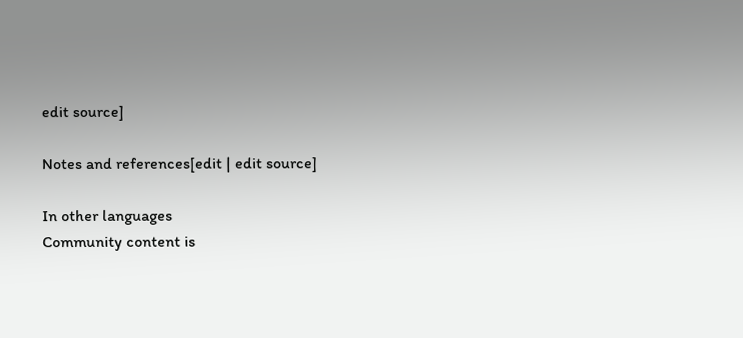edit source]

Notes and references[edit | edit source]

In other languages
Community content is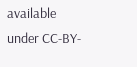available under CC-BY-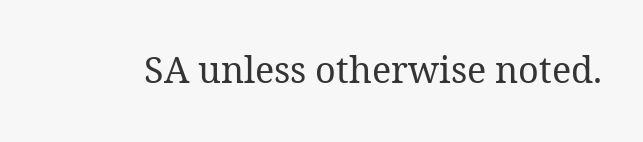SA unless otherwise noted.